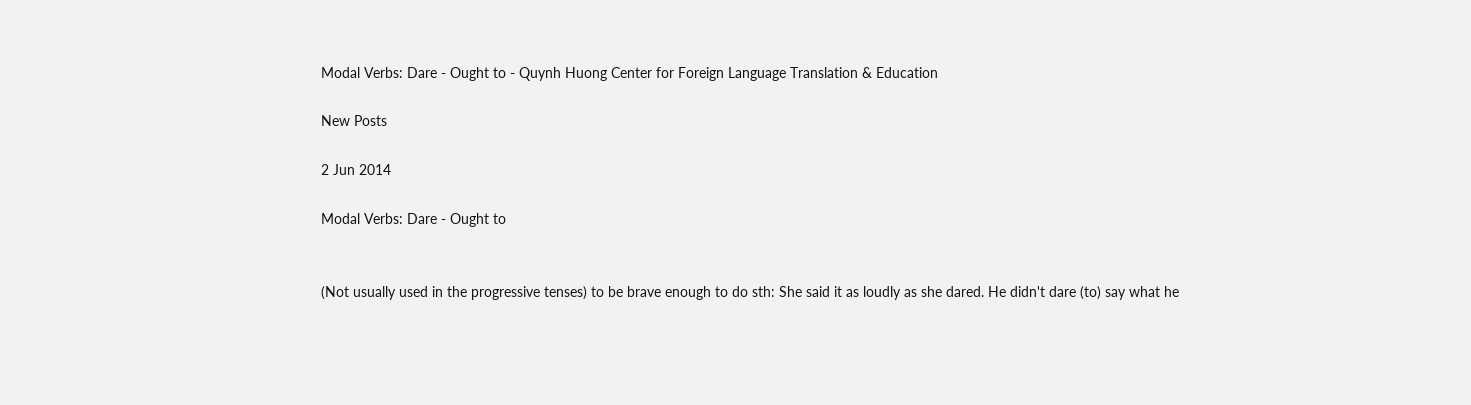Modal Verbs: Dare - Ought to - Quynh Huong Center for Foreign Language Translation & Education

New Posts

2 Jun 2014

Modal Verbs: Dare - Ought to


(Not usually used in the progressive tenses) to be brave enough to do sth: She said it as loudly as she dared. He didn't dare (to) say what he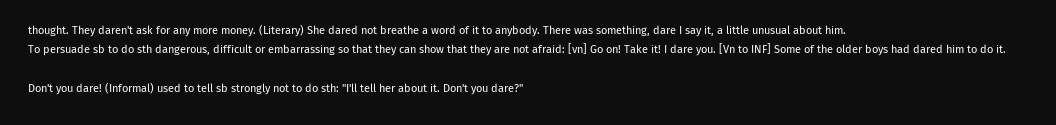thought. They daren't ask for any more money. (Literary) She dared not breathe a word of it to anybody. There was something, dare I say it, a little unusual about him.
To persuade sb to do sth dangerous, difficult or embarrassing so that they can show that they are not afraid: [vn] Go on! Take it! I dare you. [Vn to INF] Some of the older boys had dared him to do it.

Don't you dare! (Informal) used to tell sb strongly not to do sth: "I'll tell her about it. Don't you dare?"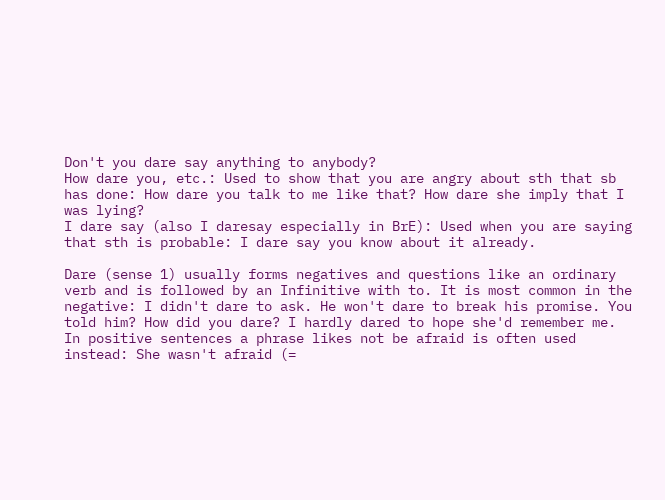Don't you dare say anything to anybody?
How dare you, etc.: Used to show that you are angry about sth that sb has done: How dare you talk to me like that? How dare she imply that I was lying?
I dare say (also I daresay especially in BrE): Used when you are saying that sth is probable: I dare say you know about it already.

Dare (sense 1) usually forms negatives and questions like an ordinary verb and is followed by an Infinitive with to. It is most common in the negative: I didn't dare to ask. He won't dare to break his promise. You told him? How did you dare? I hardly dared to hope she'd remember me. In positive sentences a phrase likes not be afraid is often used instead: She wasn't afraid (=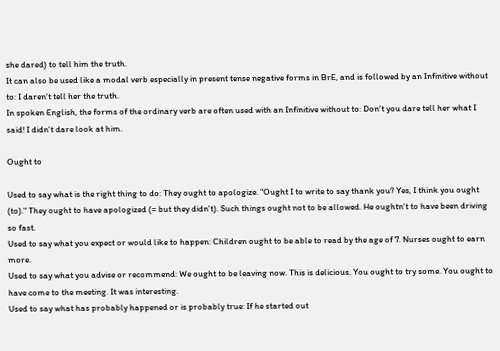she dared) to tell him the truth.
It can also be used like a modal verb especially in present tense negative forms in BrE, and is followed by an Infinitive without to: I daren't tell her the truth.
In spoken English, the forms of the ordinary verb are often used with an Infinitive without to: Don't you dare tell her what I said! I didn't dare look at him.

Ought to

Used to say what is the right thing to do: They ought to apologize. "Ought I to write to say thank you? Yes, I think you ought (to)." They ought to have apologized (= but they didn't). Such things ought not to be allowed. He oughtn't to have been driving so fast.
Used to say what you expect or would like to happen: Children ought to be able to read by the age of 7. Nurses ought to earn more.
Used to say what you advise or recommend: We ought to be leaving now. This is delicious. You ought to try some. You ought to have come to the meeting. It was interesting.
Used to say what has probably happened or is probably true: If he started out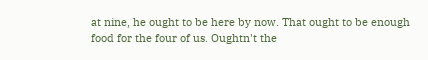at nine, he ought to be here by now. That ought to be enough food for the four of us. Oughtn't the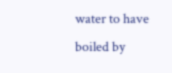water to have boiled by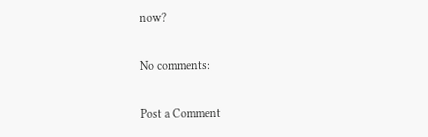now?

No comments:

Post a Comment